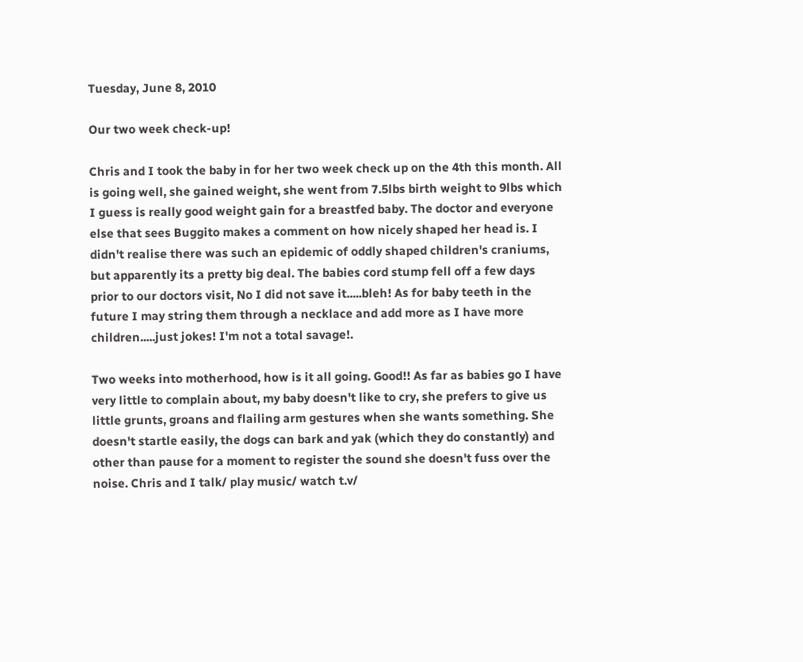Tuesday, June 8, 2010

Our two week check-up!

Chris and I took the baby in for her two week check up on the 4th this month. All is going well, she gained weight, she went from 7.5lbs birth weight to 9lbs which I guess is really good weight gain for a breastfed baby. The doctor and everyone else that sees Buggito makes a comment on how nicely shaped her head is. I didn't realise there was such an epidemic of oddly shaped children's craniums, but apparently its a pretty big deal. The babies cord stump fell off a few days prior to our doctors visit, No I did not save it.....bleh! As for baby teeth in the future I may string them through a necklace and add more as I have more children.....just jokes! I'm not a total savage!.

Two weeks into motherhood, how is it all going. Good!! As far as babies go I have very little to complain about, my baby doesn't like to cry, she prefers to give us little grunts, groans and flailing arm gestures when she wants something. She doesn't startle easily, the dogs can bark and yak (which they do constantly) and other than pause for a moment to register the sound she doesn't fuss over the noise. Chris and I talk/ play music/ watch t.v/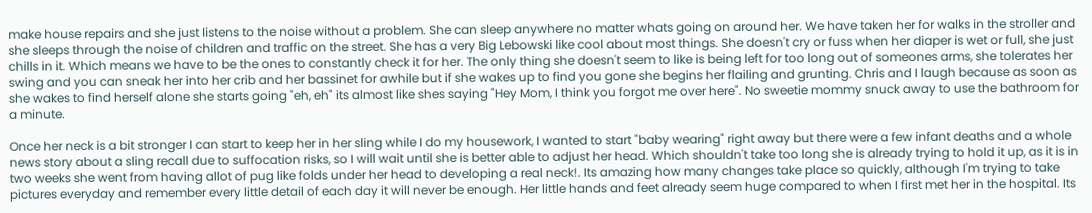make house repairs and she just listens to the noise without a problem. She can sleep anywhere no matter whats going on around her. We have taken her for walks in the stroller and she sleeps through the noise of children and traffic on the street. She has a very Big Lebowski like cool about most things. She doesn't cry or fuss when her diaper is wet or full, she just chills in it. Which means we have to be the ones to constantly check it for her. The only thing she doesn't seem to like is being left for too long out of someones arms, she tolerates her swing and you can sneak her into her crib and her bassinet for awhile but if she wakes up to find you gone she begins her flailing and grunting. Chris and I laugh because as soon as she wakes to find herself alone she starts going "eh, eh" its almost like shes saying "Hey Mom, I think you forgot me over here". No sweetie mommy snuck away to use the bathroom for a minute.

Once her neck is a bit stronger I can start to keep her in her sling while I do my housework, I wanted to start "baby wearing" right away but there were a few infant deaths and a whole news story about a sling recall due to suffocation risks, so I will wait until she is better able to adjust her head. Which shouldn't take too long she is already trying to hold it up, as it is in two weeks she went from having allot of pug like folds under her head to developing a real neck!. Its amazing how many changes take place so quickly, although I'm trying to take pictures everyday and remember every little detail of each day it will never be enough. Her little hands and feet already seem huge compared to when I first met her in the hospital. Its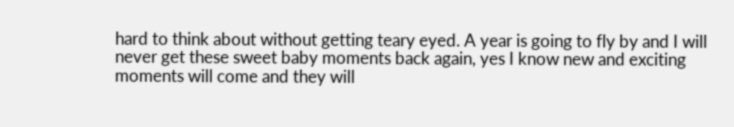hard to think about without getting teary eyed. A year is going to fly by and I will never get these sweet baby moments back again, yes I know new and exciting moments will come and they will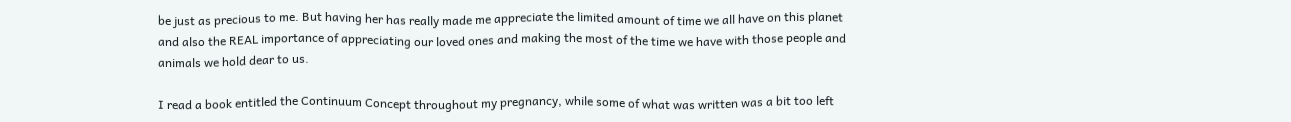be just as precious to me. But having her has really made me appreciate the limited amount of time we all have on this planet and also the REAL importance of appreciating our loved ones and making the most of the time we have with those people and animals we hold dear to us.

I read a book entitled the Continuum Concept throughout my pregnancy, while some of what was written was a bit too left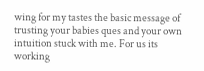wing for my tastes the basic message of trusting your babies ques and your own intuition stuck with me. For us its working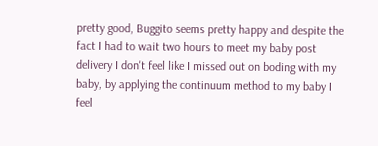pretty good, Buggito seems pretty happy and despite the fact I had to wait two hours to meet my baby post delivery I don't feel like I missed out on boding with my baby, by applying the continuum method to my baby I feel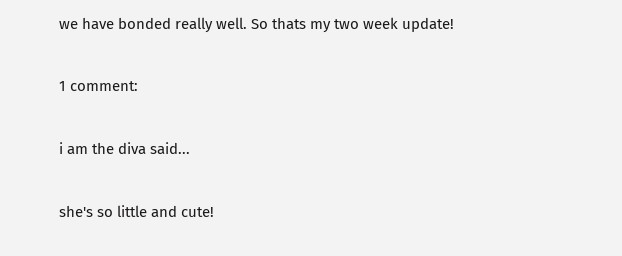we have bonded really well. So thats my two week update!

1 comment:

i am the diva said...

she's so little and cute!